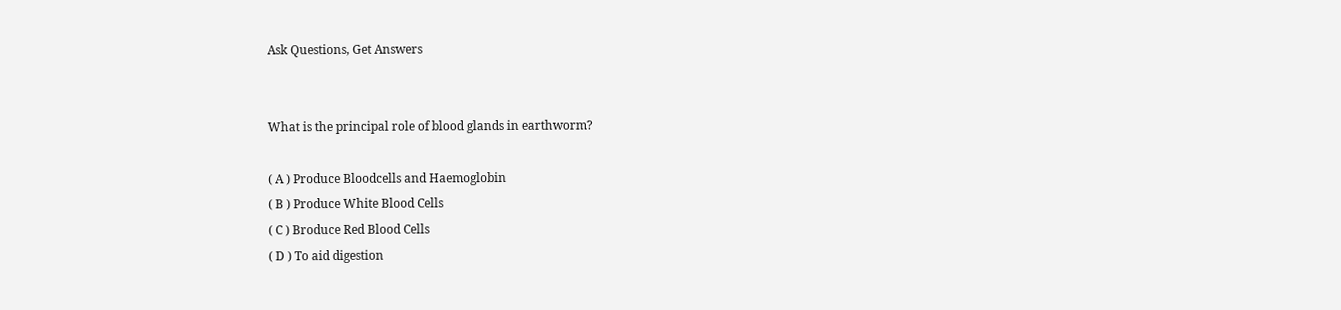Ask Questions, Get Answers


What is the principal role of blood glands in earthworm?

( A ) Produce Bloodcells and Haemoglobin
( B ) Produce White Blood Cells
( C ) Broduce Red Blood Cells
( D ) To aid digestion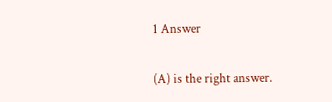1 Answer

(A) is the right answer.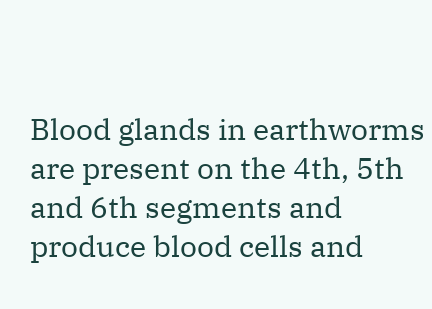Blood glands in earthworms are present on the 4th, 5th and 6th segments and produce blood cells and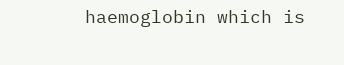haemoglobin which is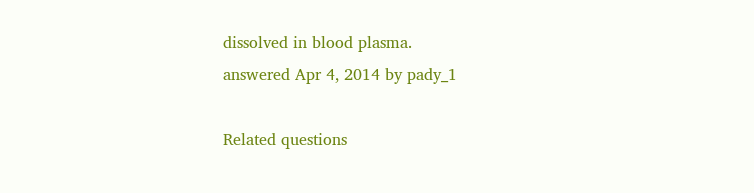dissolved in blood plasma.
answered Apr 4, 2014 by pady_1

Related questions